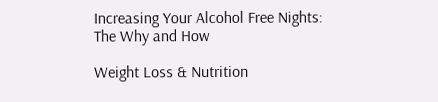Increasing Your Alcohol Free Nights: The Why and How

Weight Loss & Nutrition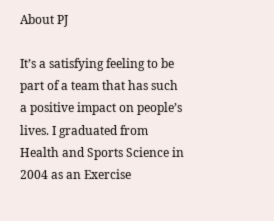About PJ

It’s a satisfying feeling to be part of a team that has such a positive impact on people’s lives. I graduated from Health and Sports Science in 2004 as an Exercise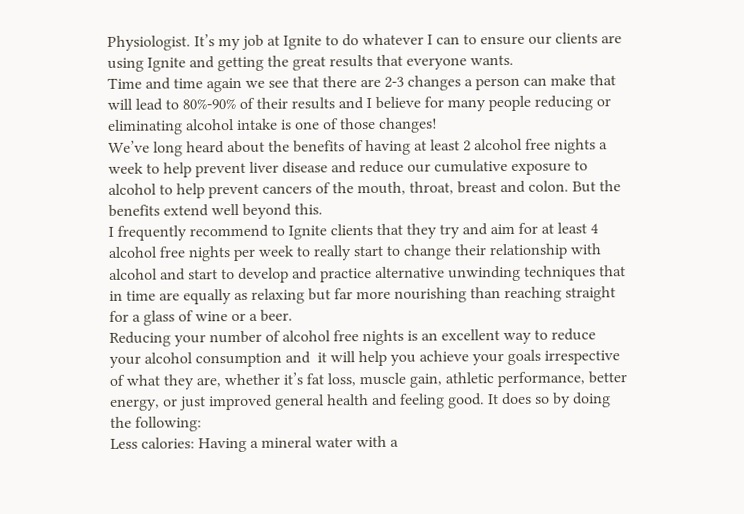Physiologist. It’s my job at Ignite to do whatever I can to ensure our clients are using Ignite and getting the great results that everyone wants.
Time and time again we see that there are 2-3 changes a person can make that will lead to 80%-90% of their results and I believe for many people reducing or eliminating alcohol intake is one of those changes!
We’ve long heard about the benefits of having at least 2 alcohol free nights a week to help prevent liver disease and reduce our cumulative exposure to alcohol to help prevent cancers of the mouth, throat, breast and colon. But the benefits extend well beyond this.
I frequently recommend to Ignite clients that they try and aim for at least 4 alcohol free nights per week to really start to change their relationship with alcohol and start to develop and practice alternative unwinding techniques that in time are equally as relaxing but far more nourishing than reaching straight for a glass of wine or a beer.
Reducing your number of alcohol free nights is an excellent way to reduce your alcohol consumption and  it will help you achieve your goals irrespective of what they are, whether it’s fat loss, muscle gain, athletic performance, better energy, or just improved general health and feeling good. It does so by doing the following:
Less calories: Having a mineral water with a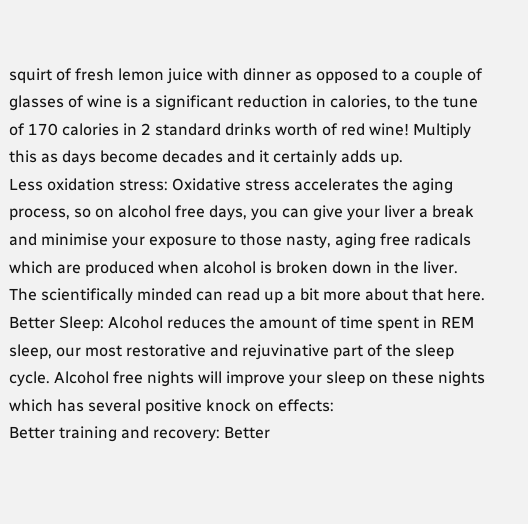squirt of fresh lemon juice with dinner as opposed to a couple of glasses of wine is a significant reduction in calories, to the tune of 170 calories in 2 standard drinks worth of red wine! Multiply this as days become decades and it certainly adds up.
Less oxidation stress: Oxidative stress accelerates the aging process, so on alcohol free days, you can give your liver a break and minimise your exposure to those nasty, aging free radicals which are produced when alcohol is broken down in the liver. The scientifically minded can read up a bit more about that here.
Better Sleep: Alcohol reduces the amount of time spent in REM sleep, our most restorative and rejuvinative part of the sleep cycle. Alcohol free nights will improve your sleep on these nights which has several positive knock on effects:
Better training and recovery: Better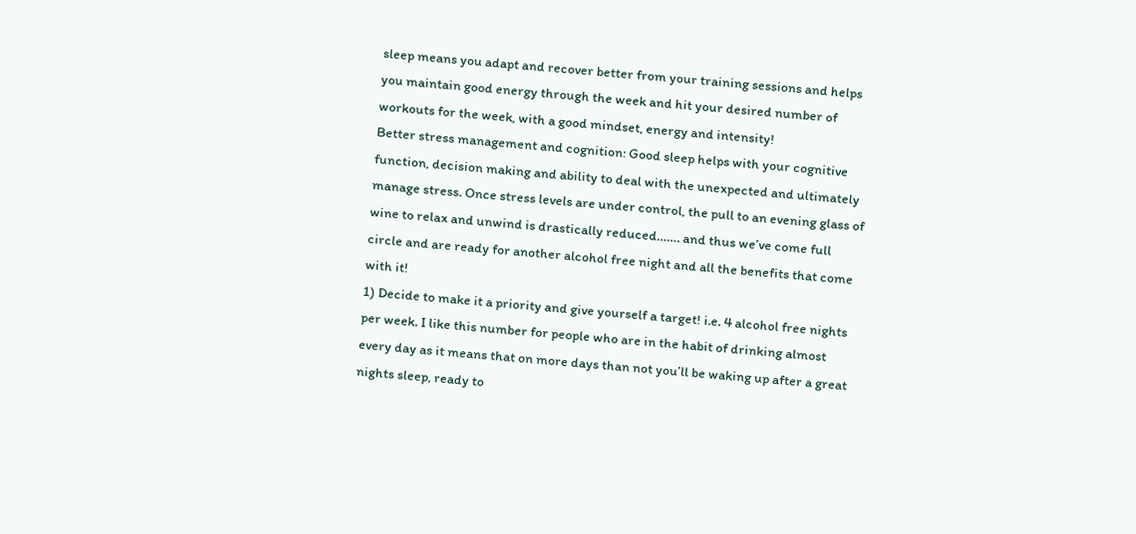sleep means you adapt and recover better from your training sessions and helps you maintain good energy through the week and hit your desired number of workouts for the week, with a good mindset, energy and intensity!
Better stress management and cognition: Good sleep helps with your cognitive function, decision making and ability to deal with the unexpected and ultimately manage stress. Once stress levels are under control, the pull to an evening glass of wine to relax and unwind is drastically reduced……. and thus we’ve come full circle and are ready for another alcohol free night and all the benefits that come with it!
1) Decide to make it a priority and give yourself a target! i.e. 4 alcohol free nights per week. I like this number for people who are in the habit of drinking almost every day as it means that on more days than not you’ll be waking up after a great nights sleep, ready to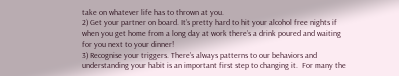take on whatever life has to thrown at you.
2) Get your partner on board. It’s pretty hard to hit your alcohol free nights if when you get home from a long day at work there’s a drink poured and waiting for you next to your dinner!
3) Recognise your triggers. There’s always patterns to our behaviors and understanding your habit is an important first step to changing it.  For many the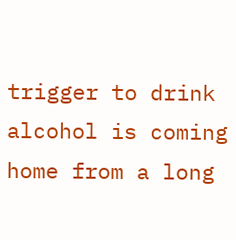trigger to drink alcohol is coming home from a long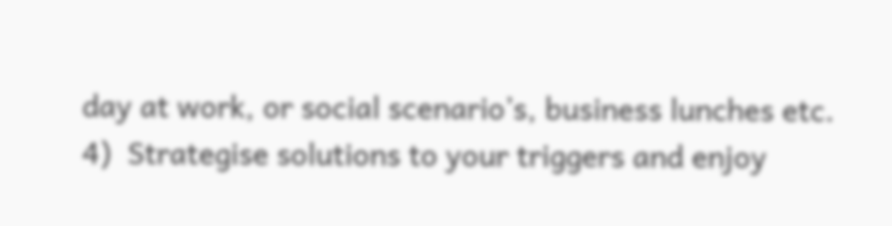day at work, or social scenario’s, business lunches etc.
4)  Strategise solutions to your triggers and enjoy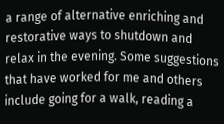a range of alternative enriching and restorative ways to shutdown and relax in the evening. Some suggestions that have worked for me and others include going for a walk, reading a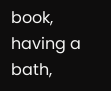book, having a bath,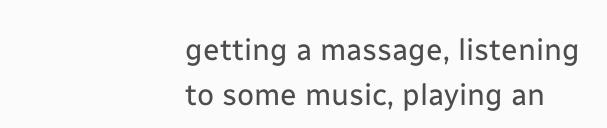getting a massage, listening to some music, playing an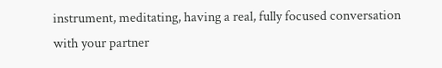instrument, meditating, having a real, fully focused conversation with your partner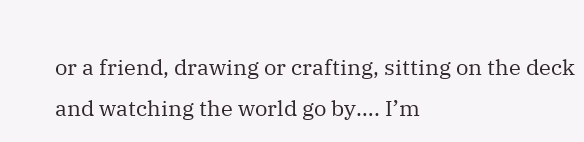or a friend, drawing or crafting, sitting on the deck and watching the world go by…. I’m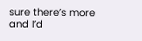sure there’s more and I’d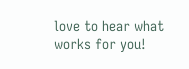love to hear what works for you!